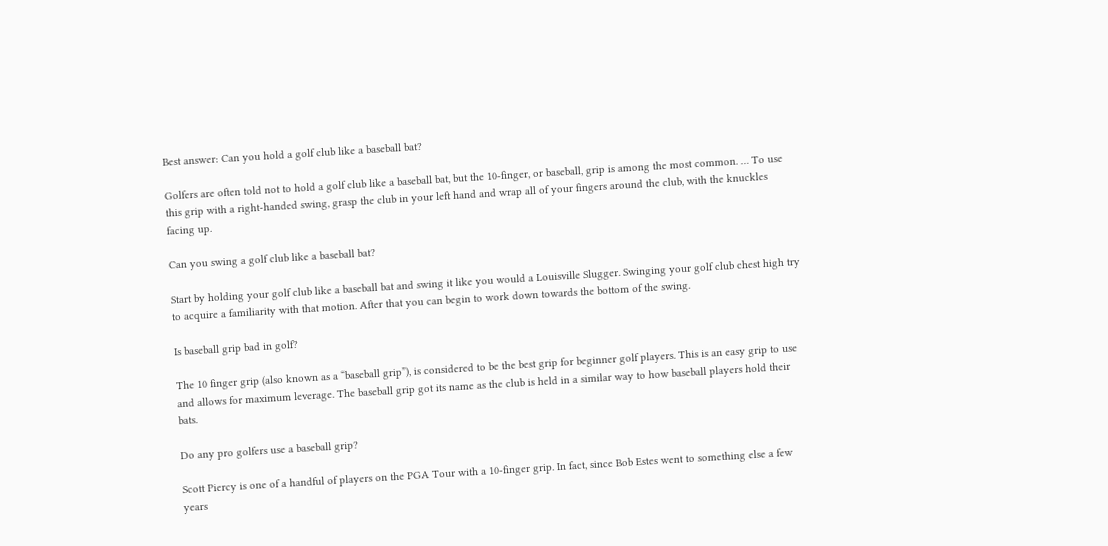Best answer: Can you hold a golf club like a baseball bat?

Golfers are often told not to hold a golf club like a baseball bat, but the 10-finger, or baseball, grip is among the most common. … To use this grip with a right-handed swing, grasp the club in your left hand and wrap all of your fingers around the club, with the knuckles facing up.

Can you swing a golf club like a baseball bat?

Start by holding your golf club like a baseball bat and swing it like you would a Louisville Slugger. Swinging your golf club chest high try to acquire a familiarity with that motion. After that you can begin to work down towards the bottom of the swing.

Is baseball grip bad in golf?

The 10 finger grip (also known as a “baseball grip”), is considered to be the best grip for beginner golf players. This is an easy grip to use and allows for maximum leverage. The baseball grip got its name as the club is held in a similar way to how baseball players hold their bats.

Do any pro golfers use a baseball grip?

Scott Piercy is one of a handful of players on the PGA Tour with a 10-finger grip. In fact, since Bob Estes went to something else a few years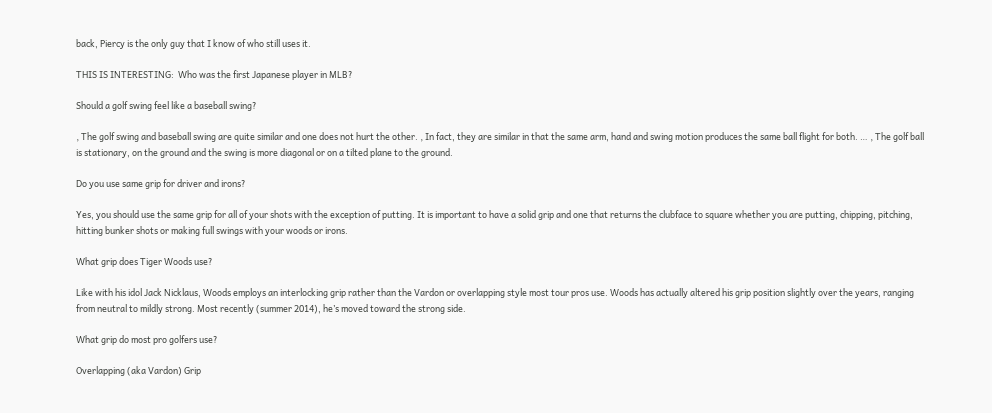back, Piercy is the only guy that I know of who still uses it.

THIS IS INTERESTING:  Who was the first Japanese player in MLB?

Should a golf swing feel like a baseball swing?

‚ The golf swing and baseball swing are quite similar and one does not hurt the other. ‚ In fact, they are similar in that the same arm, hand and swing motion produces the same ball flight for both. … ‚ The golf ball is stationary, on the ground and the swing is more diagonal or on a tilted plane to the ground.

Do you use same grip for driver and irons?

Yes, you should use the same grip for all of your shots with the exception of putting. It is important to have a solid grip and one that returns the clubface to square whether you are putting, chipping, pitching, hitting bunker shots or making full swings with your woods or irons.

What grip does Tiger Woods use?

Like with his idol Jack Nicklaus, Woods employs an interlocking grip rather than the Vardon or overlapping style most tour pros use. Woods has actually altered his grip position slightly over the years, ranging from neutral to mildly strong. Most recently (summer 2014), he’s moved toward the strong side.

What grip do most pro golfers use?

Overlapping (aka Vardon) Grip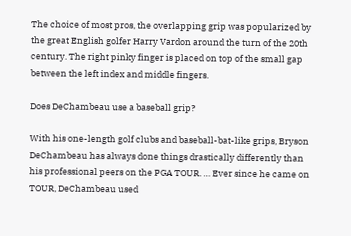The choice of most pros, the overlapping grip was popularized by the great English golfer Harry Vardon around the turn of the 20th century. The right pinky finger is placed on top of the small gap between the left index and middle fingers.

Does DeChambeau use a baseball grip?

With his one-length golf clubs and baseball-bat-like grips, Bryson DeChambeau has always done things drastically differently than his professional peers on the PGA TOUR. … Ever since he came on TOUR, DeChambeau used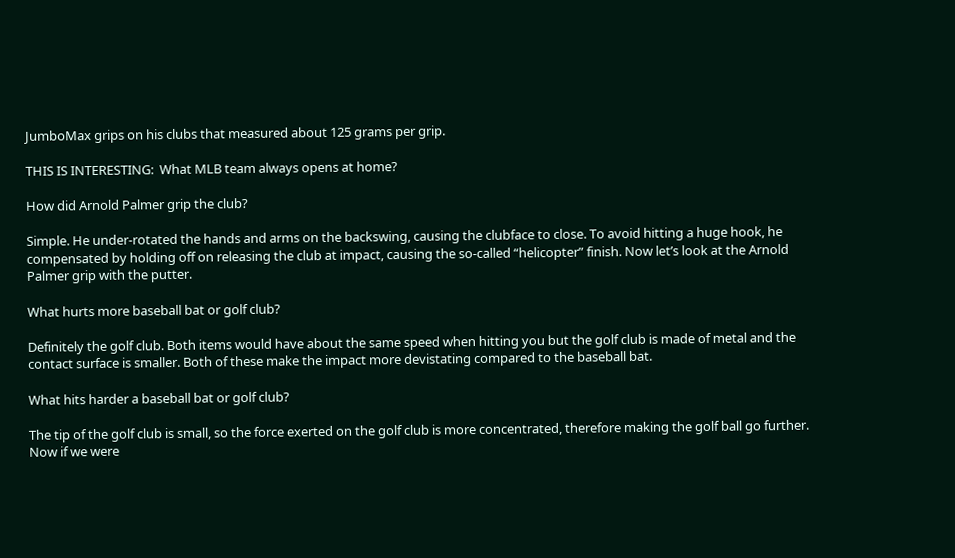JumboMax grips on his clubs that measured about 125 grams per grip.

THIS IS INTERESTING:  What MLB team always opens at home?

How did Arnold Palmer grip the club?

Simple. He under-rotated the hands and arms on the backswing, causing the clubface to close. To avoid hitting a huge hook, he compensated by holding off on releasing the club at impact, causing the so-called “helicopter” finish. Now let’s look at the Arnold Palmer grip with the putter.

What hurts more baseball bat or golf club?

Definitely the golf club. Both items would have about the same speed when hitting you but the golf club is made of metal and the contact surface is smaller. Both of these make the impact more devistating compared to the baseball bat.

What hits harder a baseball bat or golf club?

The tip of the golf club is small, so the force exerted on the golf club is more concentrated, therefore making the golf ball go further. Now if we were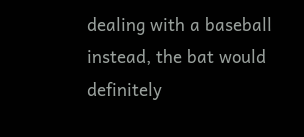dealing with a baseball instead, the bat would definitely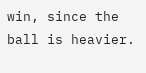win, since the ball is heavier.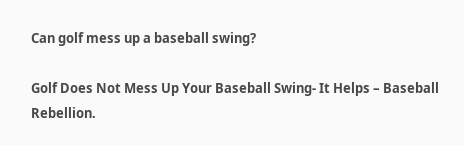Can golf mess up a baseball swing?

Golf Does Not Mess Up Your Baseball Swing- It Helps – Baseball Rebellion.